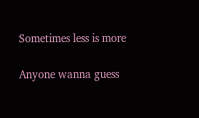Sometimes less is more

Anyone wanna guess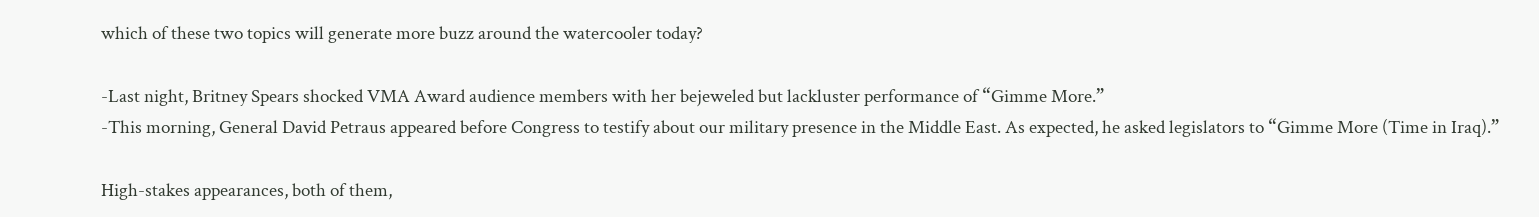which of these two topics will generate more buzz around the watercooler today?

-Last night, Britney Spears shocked VMA Award audience members with her bejeweled but lackluster performance of “Gimme More.”
-This morning, General David Petraus appeared before Congress to testify about our military presence in the Middle East. As expected, he asked legislators to “Gimme More (Time in Iraq).”

High-stakes appearances, both of them,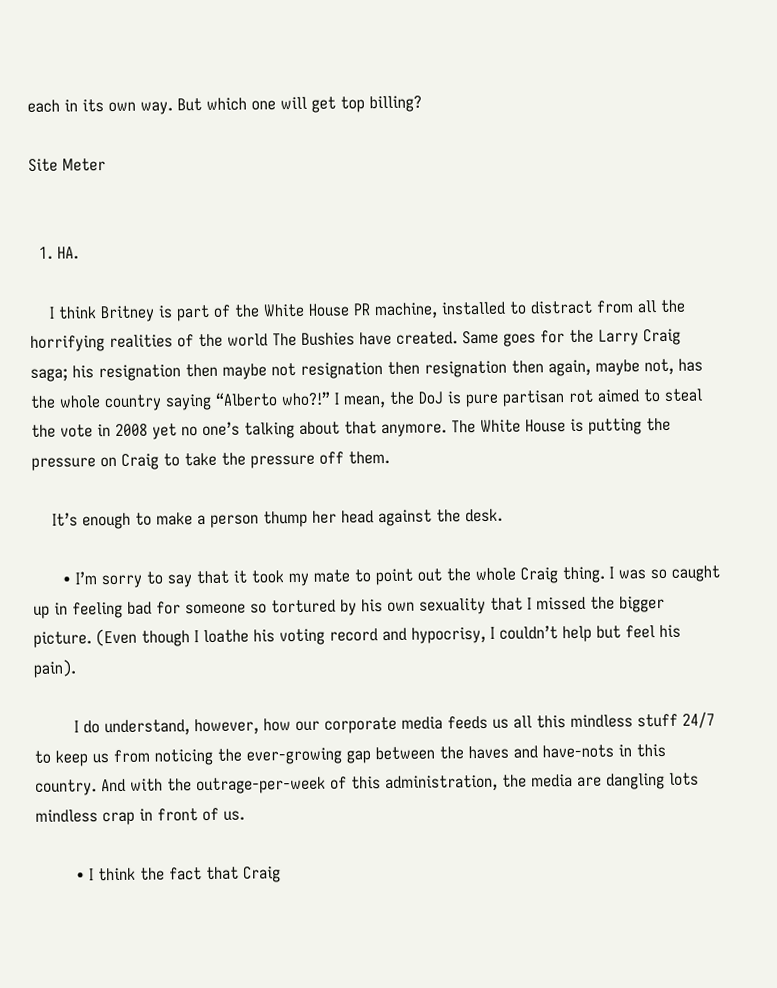each in its own way. But which one will get top billing?

Site Meter


  1. HA.

    I think Britney is part of the White House PR machine, installed to distract from all the horrifying realities of the world The Bushies have created. Same goes for the Larry Craig saga; his resignation then maybe not resignation then resignation then again, maybe not, has the whole country saying “Alberto who?!” I mean, the DoJ is pure partisan rot aimed to steal the vote in 2008 yet no one’s talking about that anymore. The White House is putting the pressure on Craig to take the pressure off them.

    It’s enough to make a person thump her head against the desk.

      • I’m sorry to say that it took my mate to point out the whole Craig thing. I was so caught up in feeling bad for someone so tortured by his own sexuality that I missed the bigger picture. (Even though I loathe his voting record and hypocrisy, I couldn’t help but feel his pain).

        I do understand, however, how our corporate media feeds us all this mindless stuff 24/7 to keep us from noticing the ever-growing gap between the haves and have-nots in this country. And with the outrage-per-week of this administration, the media are dangling lots mindless crap in front of us.

        • I think the fact that Craig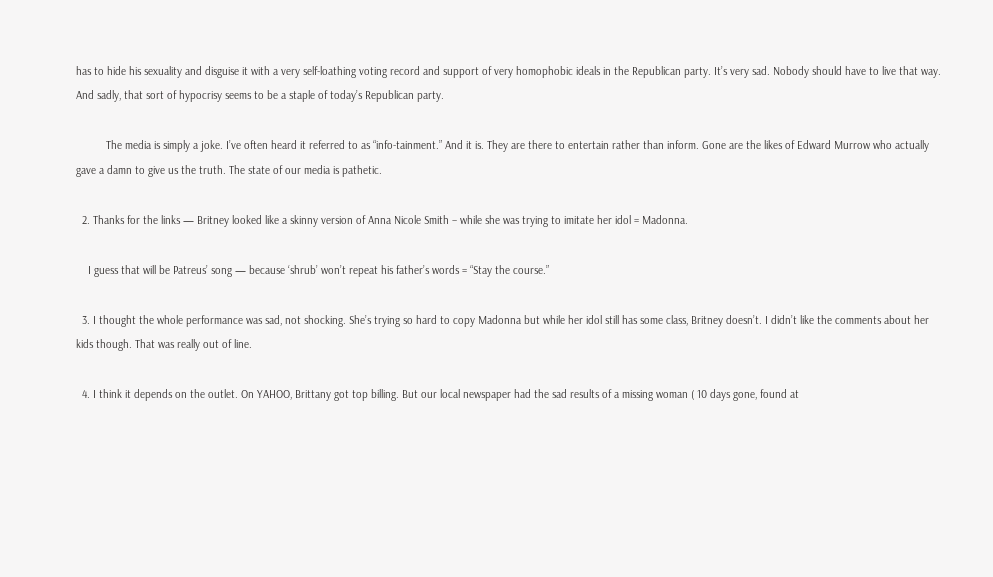has to hide his sexuality and disguise it with a very self-loathing voting record and support of very homophobic ideals in the Republican party. It’s very sad. Nobody should have to live that way. And sadly, that sort of hypocrisy seems to be a staple of today’s Republican party.

          The media is simply a joke. I’ve often heard it referred to as “info-tainment.” And it is. They are there to entertain rather than inform. Gone are the likes of Edward Murrow who actually gave a damn to give us the truth. The state of our media is pathetic.

  2. Thanks for the links — Britney looked like a skinny version of Anna Nicole Smith – while she was trying to imitate her idol = Madonna.

    I guess that will be Patreus’ song — because ‘shrub’ won’t repeat his father’s words = “Stay the course.”

  3. I thought the whole performance was sad, not shocking. She’s trying so hard to copy Madonna but while her idol still has some class, Britney doesn’t. I didn’t like the comments about her kids though. That was really out of line.

  4. I think it depends on the outlet. On YAHOO, Brittany got top billing. But our local newspaper had the sad results of a missing woman ( 10 days gone, found at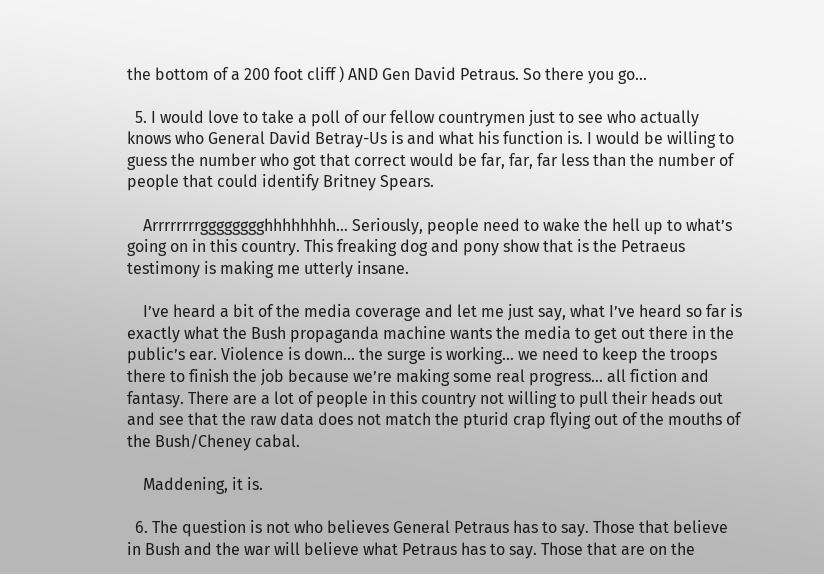the bottom of a 200 foot cliff ) AND Gen David Petraus. So there you go…

  5. I would love to take a poll of our fellow countrymen just to see who actually knows who General David Betray-Us is and what his function is. I would be willing to guess the number who got that correct would be far, far, far less than the number of people that could identify Britney Spears.

    Arrrrrrrrgggggggghhhhhhhh… Seriously, people need to wake the hell up to what’s going on in this country. This freaking dog and pony show that is the Petraeus testimony is making me utterly insane.

    I’ve heard a bit of the media coverage and let me just say, what I’ve heard so far is exactly what the Bush propaganda machine wants the media to get out there in the public’s ear. Violence is down… the surge is working… we need to keep the troops there to finish the job because we’re making some real progress… all fiction and fantasy. There are a lot of people in this country not willing to pull their heads out and see that the raw data does not match the pturid crap flying out of the mouths of the Bush/Cheney cabal.

    Maddening, it is.

  6. The question is not who believes General Petraus has to say. Those that believe in Bush and the war will believe what Petraus has to say. Those that are on the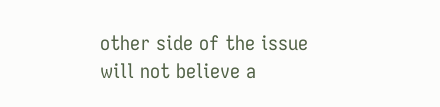other side of the issue will not believe a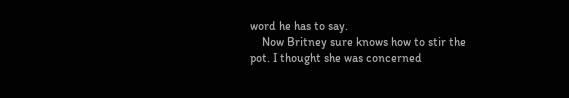word he has to say.
    Now Britney sure knows how to stir the pot. I thought she was concerned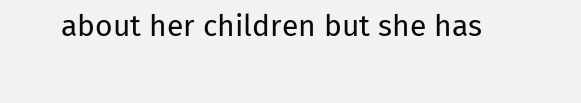about her children but she has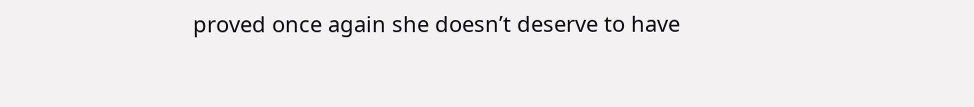proved once again she doesn’t deserve to have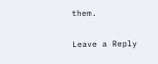them.

Leave a Reply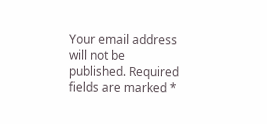Your email address will not be published. Required fields are marked *